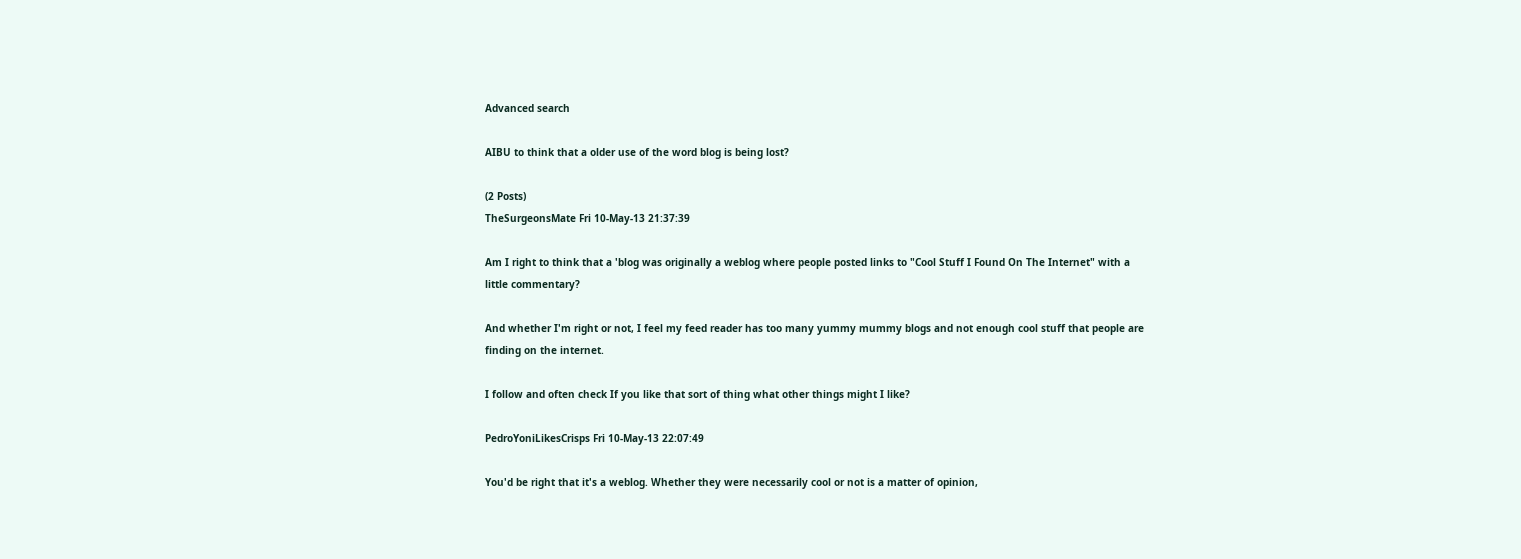Advanced search

AIBU to think that a older use of the word blog is being lost?

(2 Posts)
TheSurgeonsMate Fri 10-May-13 21:37:39

Am I right to think that a 'blog was originally a weblog where people posted links to "Cool Stuff I Found On The Internet" with a little commentary?

And whether I'm right or not, I feel my feed reader has too many yummy mummy blogs and not enough cool stuff that people are finding on the internet.

I follow and often check If you like that sort of thing what other things might I like?

PedroYoniLikesCrisps Fri 10-May-13 22:07:49

You'd be right that it's a weblog. Whether they were necessarily cool or not is a matter of opinion,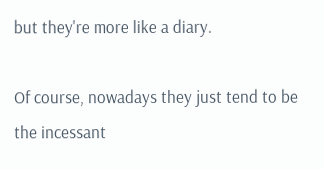but they're more like a diary.

Of course, nowadays they just tend to be the incessant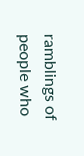ramblings of people who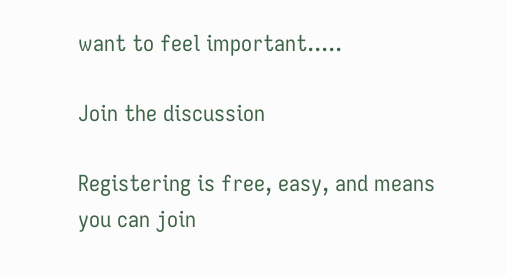want to feel important.....

Join the discussion

Registering is free, easy, and means you can join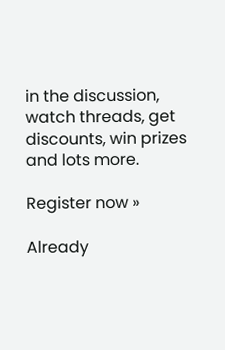in the discussion, watch threads, get discounts, win prizes and lots more.

Register now »

Already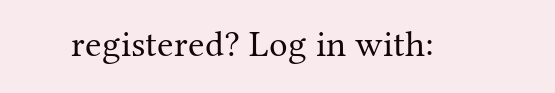registered? Log in with: